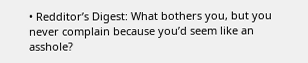• Redditor’s Digest: What bothers you, but you never complain because you’d seem like an asshole?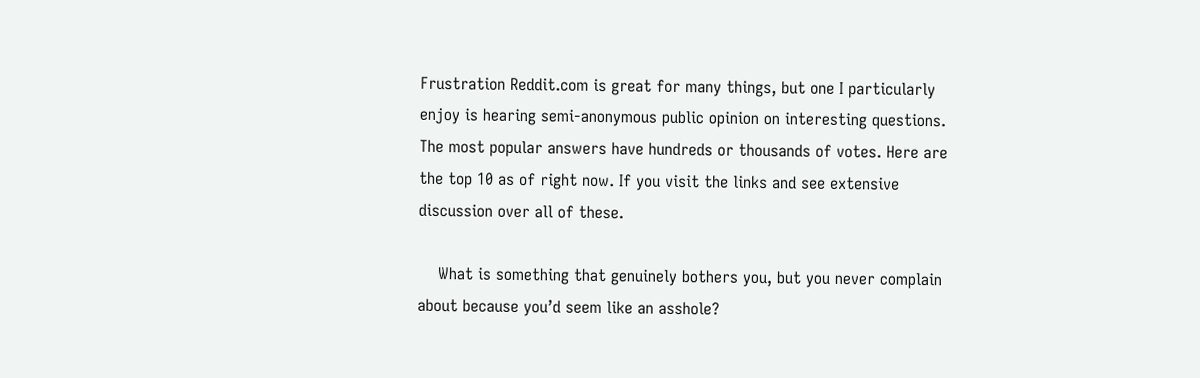Frustration Reddit.com is great for many things, but one I particularly enjoy is hearing semi-anonymous public opinion on interesting questions. The most popular answers have hundreds or thousands of votes. Here are the top 10 as of right now. If you visit the links and see extensive discussion over all of these.

    What is something that genuinely bothers you, but you never complain about because you’d seem like an asshole?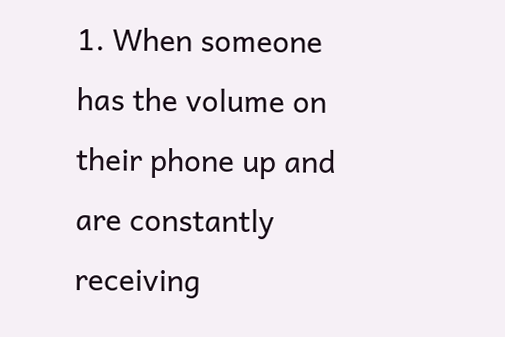1. When someone has the volume on their phone up and are constantly receiving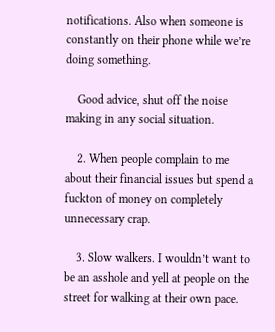notifications. Also when someone is constantly on their phone while we’re doing something.

    Good advice, shut off the noise making in any social situation.

    2. When people complain to me about their financial issues but spend a fuckton of money on completely unnecessary crap.

    3. Slow walkers. I wouldn’t want to be an asshole and yell at people on the street for walking at their own pace.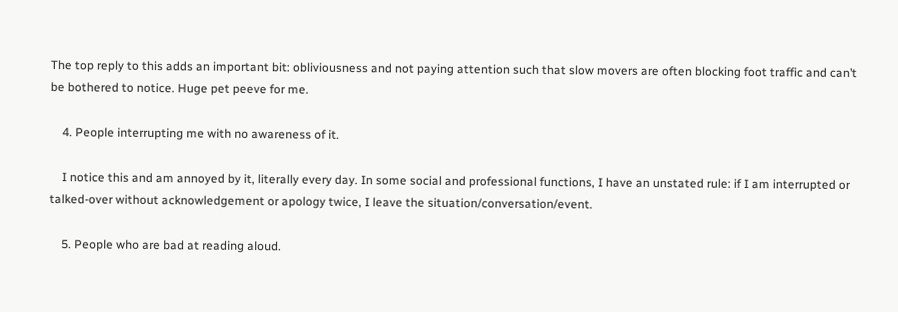The top reply to this adds an important bit: obliviousness and not paying attention such that slow movers are often blocking foot traffic and can’t be bothered to notice. Huge pet peeve for me.

    4. People interrupting me with no awareness of it.

    I notice this and am annoyed by it, literally every day. In some social and professional functions, I have an unstated rule: if I am interrupted or talked-over without acknowledgement or apology twice, I leave the situation/conversation/event.

    5. People who are bad at reading aloud.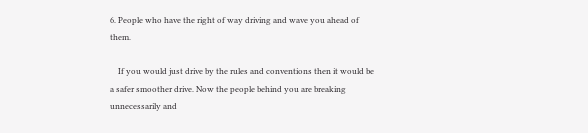6. People who have the right of way driving and wave you ahead of them.

    If you would just drive by the rules and conventions then it would be a safer smoother drive. Now the people behind you are breaking unnecessarily and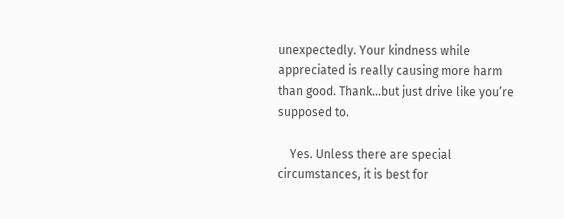unexpectedly. Your kindness while appreciated is really causing more harm than good. Thank…but just drive like you’re supposed to.

    Yes. Unless there are special circumstances, it is best for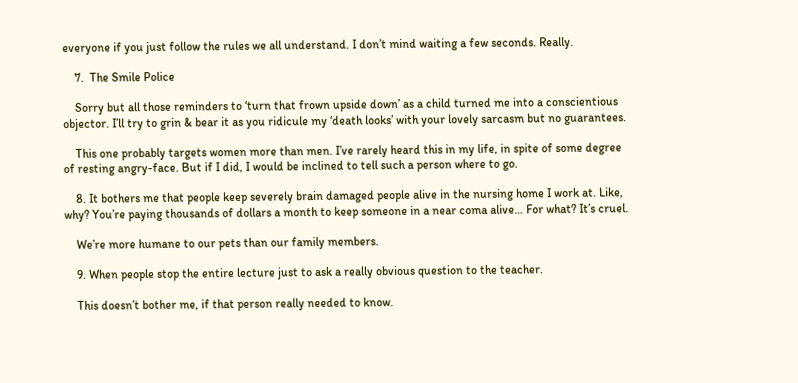everyone if you just follow the rules we all understand. I don’t mind waiting a few seconds. Really.

    7.  The Smile Police

    Sorry but all those reminders to ‘turn that frown upside down’ as a child turned me into a conscientious objector. I’ll try to grin & bear it as you ridicule my ‘death looks’ with your lovely sarcasm but no guarantees.

    This one probably targets women more than men. I’ve rarely heard this in my life, in spite of some degree of resting angry-face. But if I did, I would be inclined to tell such a person where to go.

    8. It bothers me that people keep severely brain damaged people alive in the nursing home I work at. Like, why? You’re paying thousands of dollars a month to keep someone in a near coma alive… For what? It’s cruel.

    We’re more humane to our pets than our family members.

    9. When people stop the entire lecture just to ask a really obvious question to the teacher.

    This doesn’t bother me, if that person really needed to know.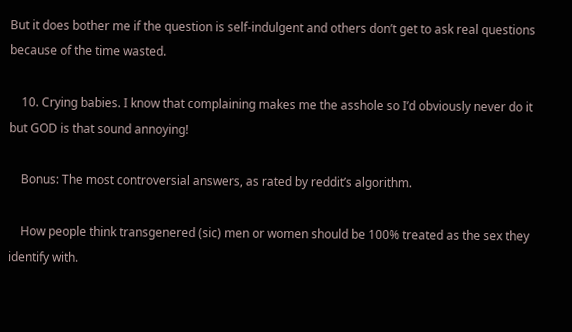But it does bother me if the question is self-indulgent and others don’t get to ask real questions because of the time wasted.

    10. Crying babies. I know that complaining makes me the asshole so I’d obviously never do it but GOD is that sound annoying!

    Bonus: The most controversial answers, as rated by reddit’s algorithm.

    How people think transgenered (sic) men or women should be 100% treated as the sex they identify with.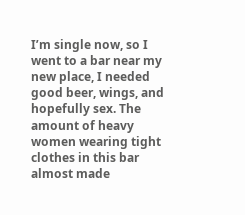I’m single now, so I went to a bar near my new place, I needed good beer, wings, and hopefully sex. The amount of heavy women wearing tight clothes in this bar almost made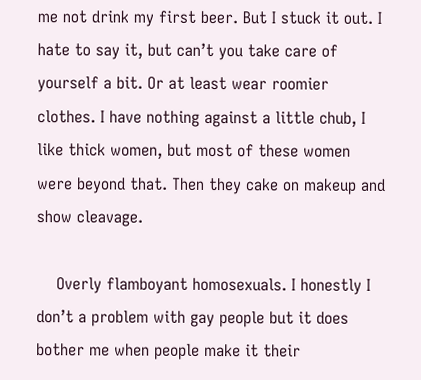me not drink my first beer. But I stuck it out. I hate to say it, but can’t you take care of yourself a bit. Or at least wear roomier clothes. I have nothing against a little chub, I like thick women, but most of these women were beyond that. Then they cake on makeup and show cleavage.

    Overly flamboyant homosexuals. I honestly I don’t a problem with gay people but it does bother me when people make it their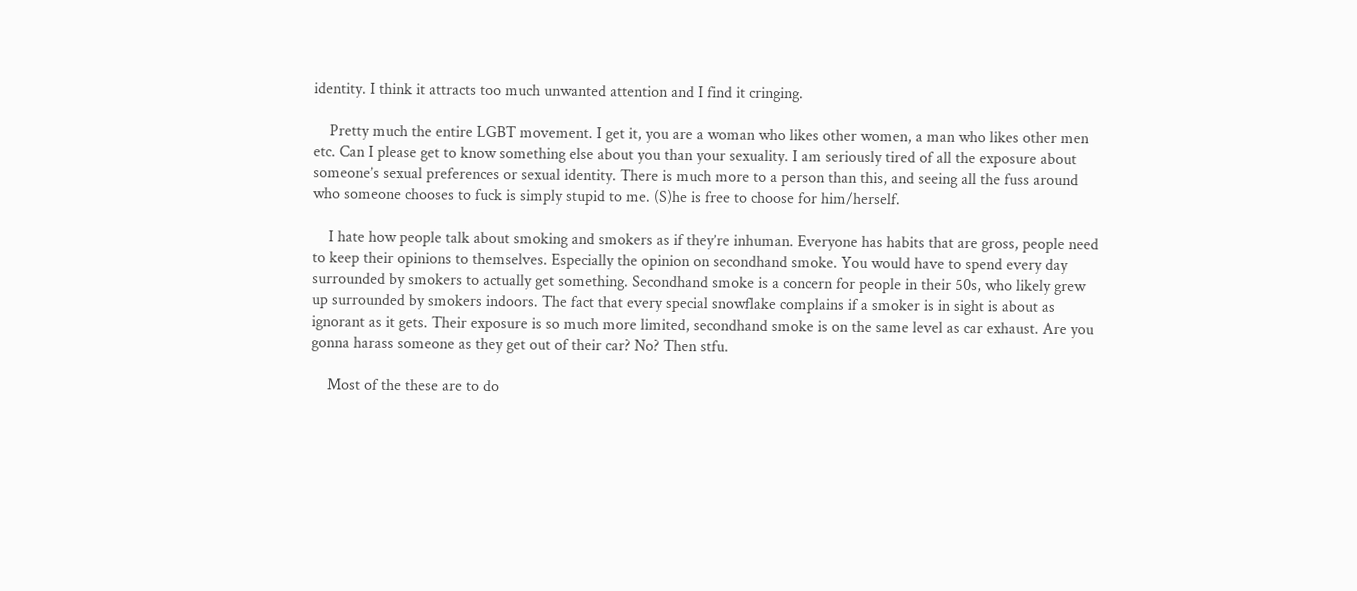identity. I think it attracts too much unwanted attention and I find it cringing.

    Pretty much the entire LGBT movement. I get it, you are a woman who likes other women, a man who likes other men etc. Can I please get to know something else about you than your sexuality. I am seriously tired of all the exposure about someone’s sexual preferences or sexual identity. There is much more to a person than this, and seeing all the fuss around who someone chooses to fuck is simply stupid to me. (S)he is free to choose for him/herself.

    I hate how people talk about smoking and smokers as if they’re inhuman. Everyone has habits that are gross, people need to keep their opinions to themselves. Especially the opinion on secondhand smoke. You would have to spend every day surrounded by smokers to actually get something. Secondhand smoke is a concern for people in their 50s, who likely grew up surrounded by smokers indoors. The fact that every special snowflake complains if a smoker is in sight is about as ignorant as it gets. Their exposure is so much more limited, secondhand smoke is on the same level as car exhaust. Are you gonna harass someone as they get out of their car? No? Then stfu.

    Most of the these are to do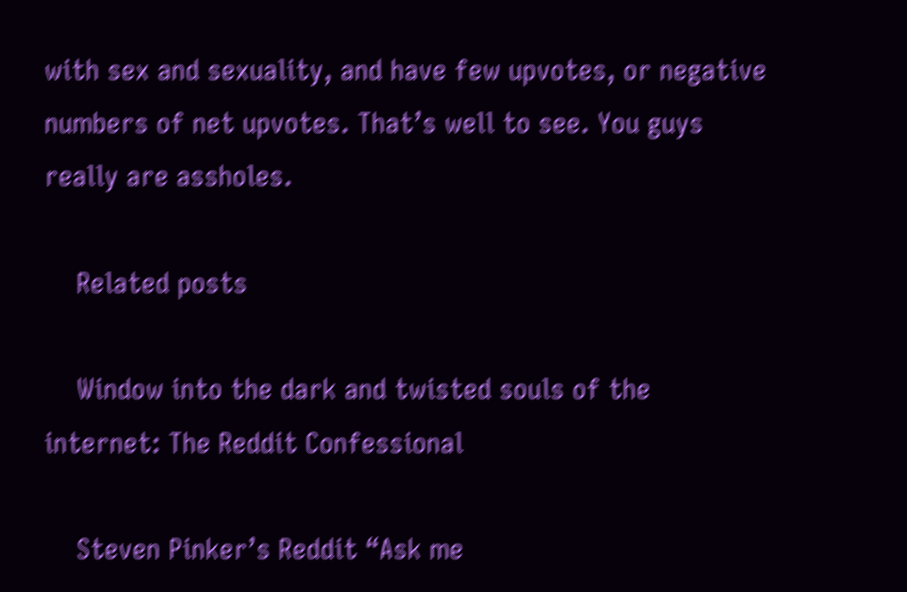with sex and sexuality, and have few upvotes, or negative numbers of net upvotes. That’s well to see. You guys really are assholes.

    Related posts

    Window into the dark and twisted souls of the internet: The Reddit Confessional

    Steven Pinker’s Reddit “Ask me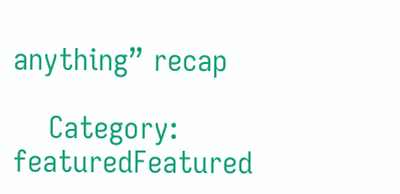anything” recap

    Category: featuredFeatured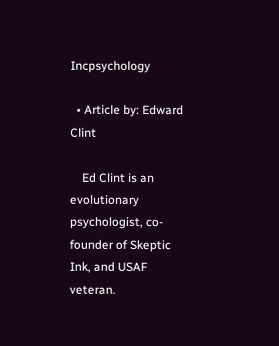Incpsychology

  • Article by: Edward Clint

    Ed Clint is an evolutionary psychologist, co-founder of Skeptic Ink, and USAF veteran.